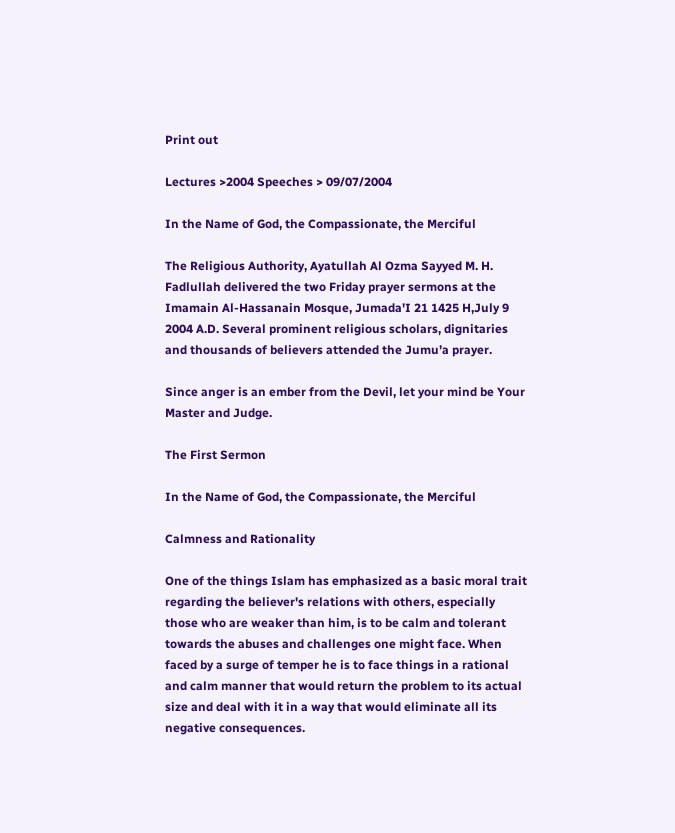Print out

Lectures >2004 Speeches > 09/07/2004

In the Name of God, the Compassionate, the Merciful

The Religious Authority, Ayatullah Al Ozma Sayyed M. H. Fadlullah delivered the two Friday prayer sermons at the Imamain Al-Hassanain Mosque, Jumada'I 21 1425 H,July 9 2004 A.D. Several prominent religious scholars, dignitaries and thousands of believers attended the Jumu’a prayer.

Since anger is an ember from the Devil, let your mind be Your Master and Judge.

The First Sermon

In the Name of God, the Compassionate, the Merciful

Calmness and Rationality

One of the things Islam has emphasized as a basic moral trait regarding the believer's relations with others, especially those who are weaker than him, is to be calm and tolerant towards the abuses and challenges one might face. When faced by a surge of temper he is to face things in a rational and calm manner that would return the problem to its actual size and deal with it in a way that would eliminate all its negative consequences.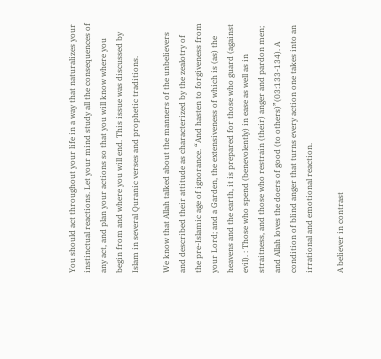You should act throughout your life in a way that naturalizes your instinctual reactions. Let your mind study all the consequences of any act, and plan your actions so that you will know where you begin from and where you will end. This issue was discussed by Islam in several Quranic verses and prophetic traditions.

We know that Allah talked about the manners of the unbelievers and described their attitude as characterized by the zealotry of the pre-Islamic age of ignorance. “And hasten to forgiveness from your Lord; and a Garden, the extensiveness of which is (as) the heavens and the earth, it is prepared for those who guard (against evil). : Those who spend (benevolently) in ease as well as in straitness, and those who restrain (their) anger and pardon men; and Allah loves the doers of good (to others)”(03:133-134). A condition of blind anger that turns every action one takes into an irrational and emotional reaction.

A believer in contrast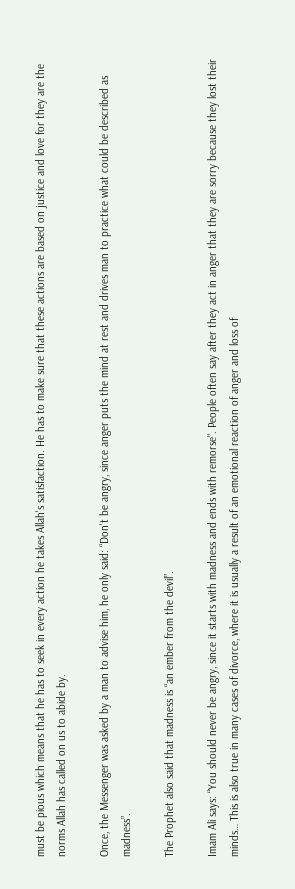must be pious which means that he has to seek in every action he takes Allah's satisfaction. He has to make sure that these actions are based on justice and love for they are the norms Allah has called on us to abide by.

Once, the Messenger was asked by a man to advise him, he only said: “Don't be angry, since anger puts the mind at rest and drives man to practice what could be described as madness”.

The Prophet also said that madness is “an ember from the devil”.

Imam Ali says: “You should never be angry, since it starts with madness and ends with remorse". People often say after they act in anger that they are sorry because they lost their minds… This is also true in many cases of divorce, where it is usually a result of an emotional reaction of anger and loss of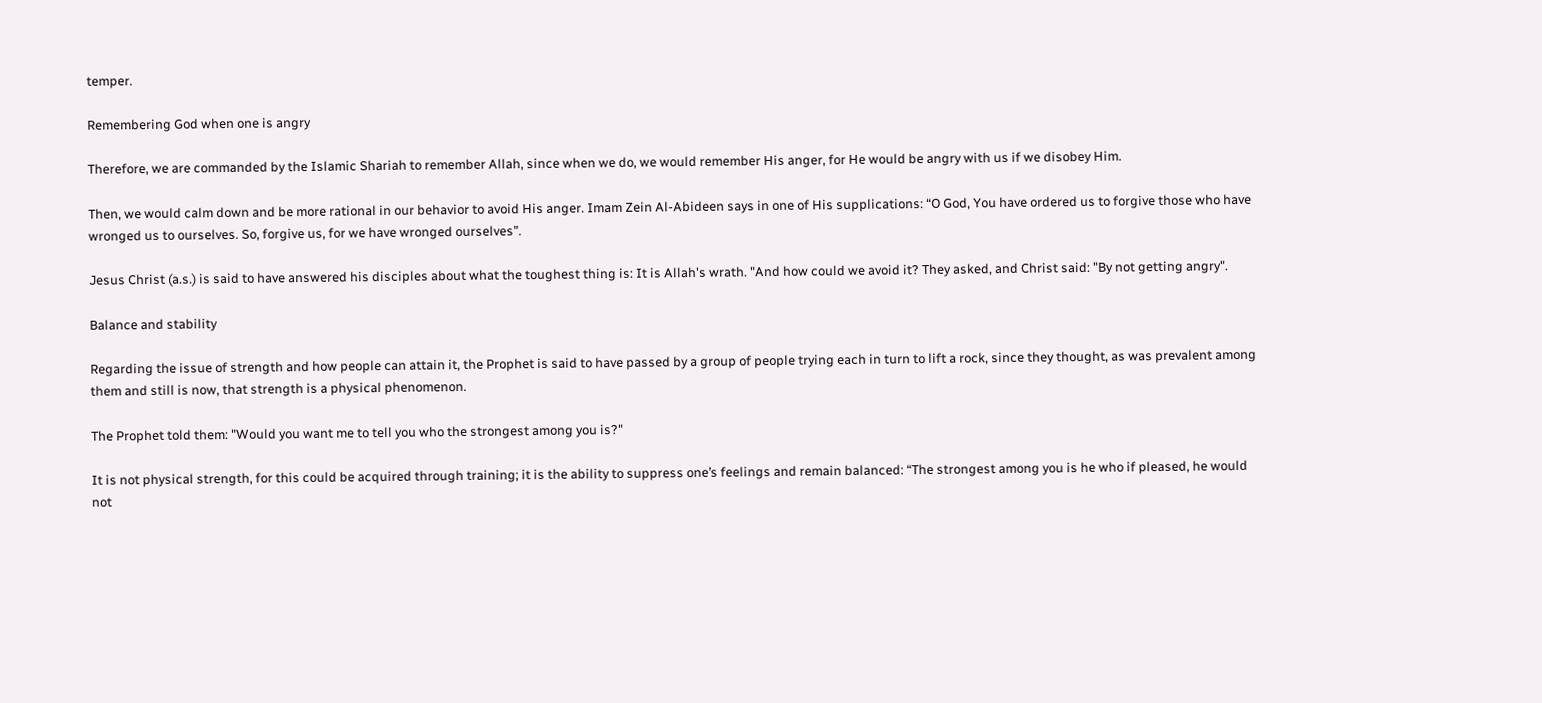temper.

Remembering God when one is angry

Therefore, we are commanded by the Islamic Shariah to remember Allah, since when we do, we would remember His anger, for He would be angry with us if we disobey Him.

Then, we would calm down and be more rational in our behavior to avoid His anger. Imam Zein Al-Abideen says in one of His supplications: “O God, You have ordered us to forgive those who have wronged us to ourselves. So, forgive us, for we have wronged ourselves”.

Jesus Christ (a.s.) is said to have answered his disciples about what the toughest thing is: It is Allah's wrath. "And how could we avoid it? They asked, and Christ said: "By not getting angry".

Balance and stability

Regarding the issue of strength and how people can attain it, the Prophet is said to have passed by a group of people trying each in turn to lift a rock, since they thought, as was prevalent among them and still is now, that strength is a physical phenomenon.

The Prophet told them: "Would you want me to tell you who the strongest among you is?"

It is not physical strength, for this could be acquired through training; it is the ability to suppress one’s feelings and remain balanced: “The strongest among you is he who if pleased, he would not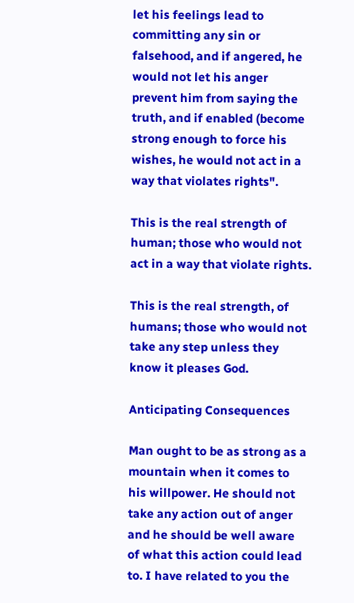let his feelings lead to committing any sin or falsehood, and if angered, he would not let his anger prevent him from saying the truth, and if enabled (become strong enough to force his wishes, he would not act in a way that violates rights".

This is the real strength of human; those who would not act in a way that violate rights.

This is the real strength, of humans; those who would not take any step unless they know it pleases God.

Anticipating Consequences

Man ought to be as strong as a mountain when it comes to his willpower. He should not take any action out of anger and he should be well aware of what this action could lead to. I have related to you the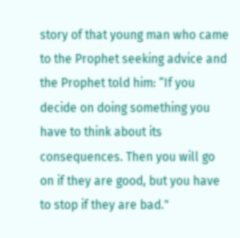story of that young man who came to the Prophet seeking advice and the Prophet told him: “If you decide on doing something you have to think about its consequences. Then you will go on if they are good, but you have to stop if they are bad."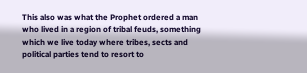This also was what the Prophet ordered a man who lived in a region of tribal feuds, something which we live today where tribes, sects and political parties tend to resort to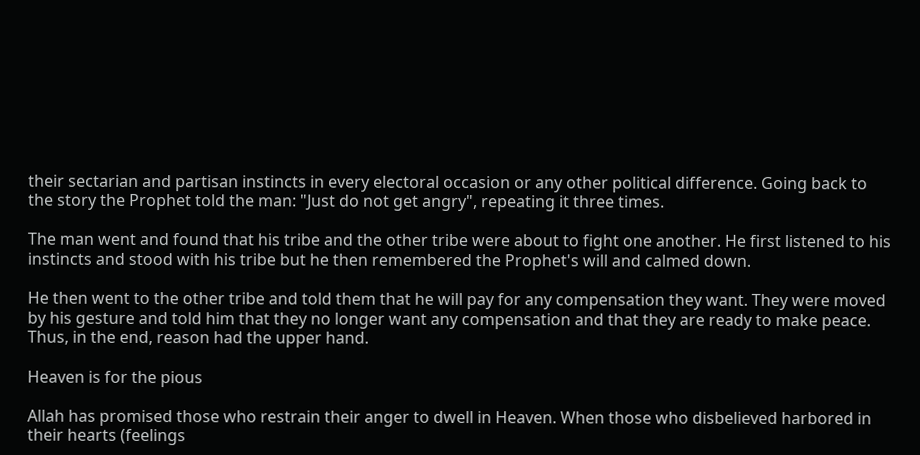their sectarian and partisan instincts in every electoral occasion or any other political difference. Going back to the story the Prophet told the man: "Just do not get angry", repeating it three times.

The man went and found that his tribe and the other tribe were about to fight one another. He first listened to his instincts and stood with his tribe but he then remembered the Prophet's will and calmed down.

He then went to the other tribe and told them that he will pay for any compensation they want. They were moved by his gesture and told him that they no longer want any compensation and that they are ready to make peace. Thus, in the end, reason had the upper hand.

Heaven is for the pious

Allah has promised those who restrain their anger to dwell in Heaven. When those who disbelieved harbored in their hearts (feelings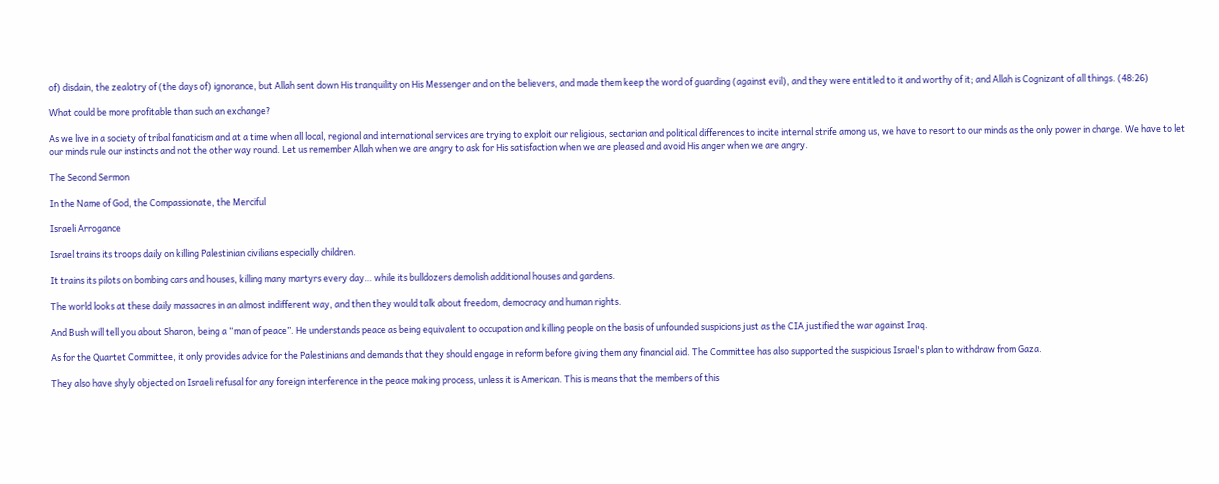of) disdain, the zealotry of (the days of) ignorance, but Allah sent down His tranquility on His Messenger and on the believers, and made them keep the word of guarding (against evil), and they were entitled to it and worthy of it; and Allah is Cognizant of all things. (48:26)

What could be more profitable than such an exchange?

As we live in a society of tribal fanaticism and at a time when all local, regional and international services are trying to exploit our religious, sectarian and political differences to incite internal strife among us, we have to resort to our minds as the only power in charge. We have to let our minds rule our instincts and not the other way round. Let us remember Allah when we are angry to ask for His satisfaction when we are pleased and avoid His anger when we are angry.

The Second Sermon

In the Name of God, the Compassionate, the Merciful

Israeli Arrogance

Israel trains its troops daily on killing Palestinian civilians especially children.

It trains its pilots on bombing cars and houses, killing many martyrs every day… while its bulldozers demolish additional houses and gardens.

The world looks at these daily massacres in an almost indifferent way, and then they would talk about freedom, democracy and human rights.

And Bush will tell you about Sharon, being a “man of peace”. He understands peace as being equivalent to occupation and killing people on the basis of unfounded suspicions just as the CIA justified the war against Iraq.

As for the Quartet Committee, it only provides advice for the Palestinians and demands that they should engage in reform before giving them any financial aid. The Committee has also supported the suspicious Israel's plan to withdraw from Gaza.

They also have shyly objected on Israeli refusal for any foreign interference in the peace making process, unless it is American. This is means that the members of this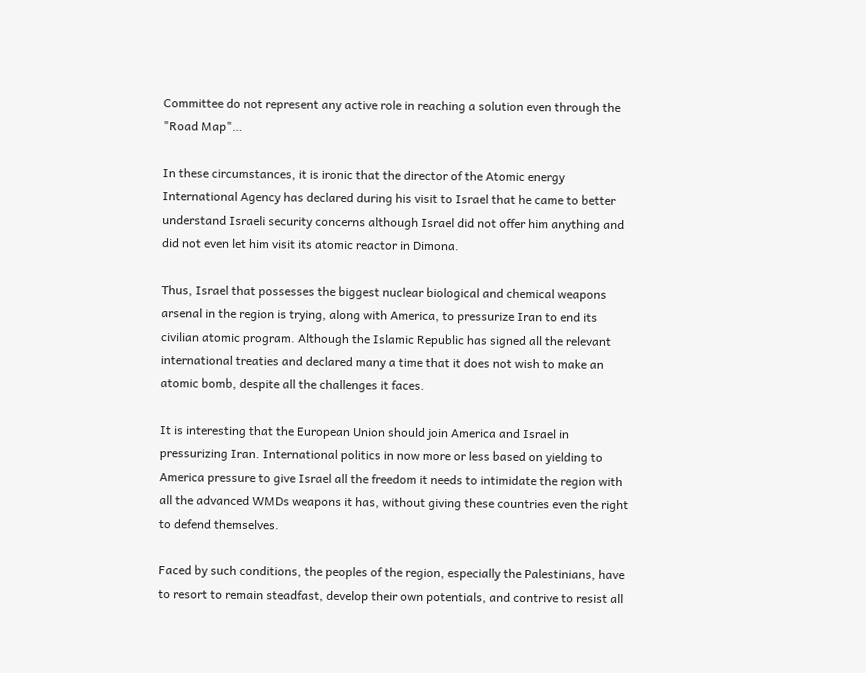Committee do not represent any active role in reaching a solution even through the "Road Map"…

In these circumstances, it is ironic that the director of the Atomic energy International Agency has declared during his visit to Israel that he came to better understand Israeli security concerns although Israel did not offer him anything and did not even let him visit its atomic reactor in Dimona.

Thus, Israel that possesses the biggest nuclear biological and chemical weapons arsenal in the region is trying, along with America, to pressurize Iran to end its civilian atomic program. Although the Islamic Republic has signed all the relevant international treaties and declared many a time that it does not wish to make an atomic bomb, despite all the challenges it faces.

It is interesting that the European Union should join America and Israel in pressurizing Iran. International politics in now more or less based on yielding to America pressure to give Israel all the freedom it needs to intimidate the region with all the advanced WMDs weapons it has, without giving these countries even the right to defend themselves.

Faced by such conditions, the peoples of the region, especially the Palestinians, have to resort to remain steadfast, develop their own potentials, and contrive to resist all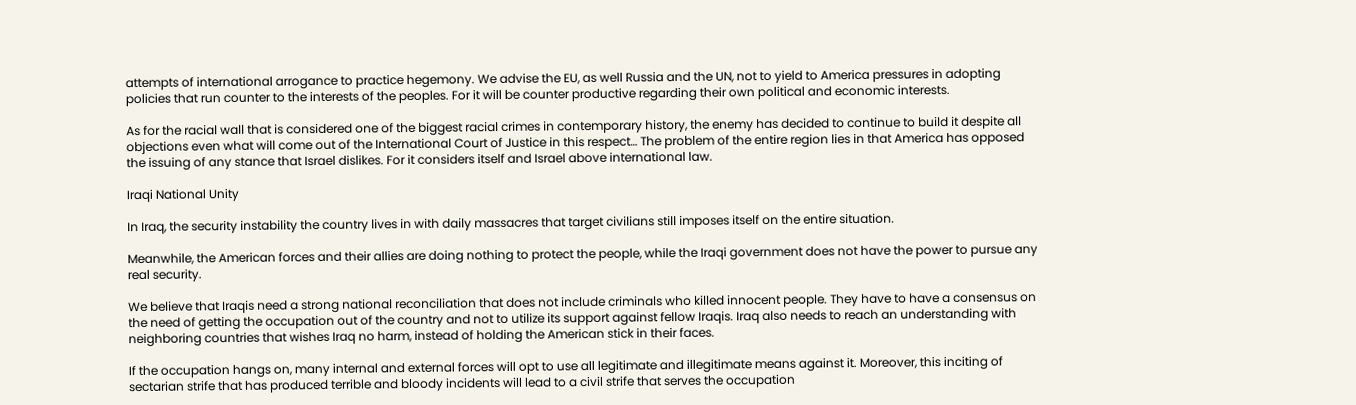attempts of international arrogance to practice hegemony. We advise the EU, as well Russia and the UN, not to yield to America pressures in adopting policies that run counter to the interests of the peoples. For it will be counter productive regarding their own political and economic interests.

As for the racial wall that is considered one of the biggest racial crimes in contemporary history, the enemy has decided to continue to build it despite all objections even what will come out of the International Court of Justice in this respect… The problem of the entire region lies in that America has opposed the issuing of any stance that Israel dislikes. For it considers itself and Israel above international law.

Iraqi National Unity

In Iraq, the security instability the country lives in with daily massacres that target civilians still imposes itself on the entire situation.

Meanwhile, the American forces and their allies are doing nothing to protect the people, while the Iraqi government does not have the power to pursue any real security.

We believe that Iraqis need a strong national reconciliation that does not include criminals who killed innocent people. They have to have a consensus on the need of getting the occupation out of the country and not to utilize its support against fellow Iraqis. Iraq also needs to reach an understanding with neighboring countries that wishes Iraq no harm, instead of holding the American stick in their faces.

If the occupation hangs on, many internal and external forces will opt to use all legitimate and illegitimate means against it. Moreover, this inciting of sectarian strife that has produced terrible and bloody incidents will lead to a civil strife that serves the occupation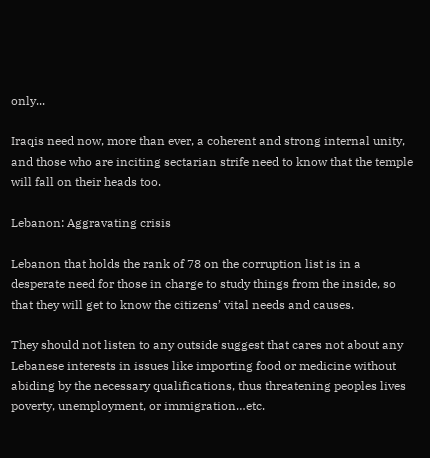only...

Iraqis need now, more than ever, a coherent and strong internal unity, and those who are inciting sectarian strife need to know that the temple will fall on their heads too.

Lebanon: Aggravating crisis

Lebanon that holds the rank of 78 on the corruption list is in a desperate need for those in charge to study things from the inside, so that they will get to know the citizens’ vital needs and causes.

They should not listen to any outside suggest that cares not about any Lebanese interests in issues like importing food or medicine without abiding by the necessary qualifications, thus threatening peoples lives poverty, unemployment, or immigration…etc.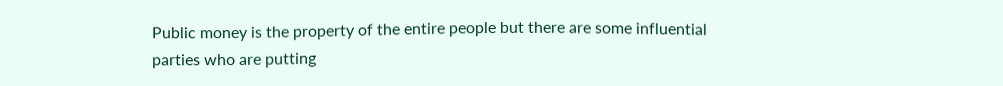Public money is the property of the entire people but there are some influential parties who are putting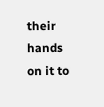their hands on it to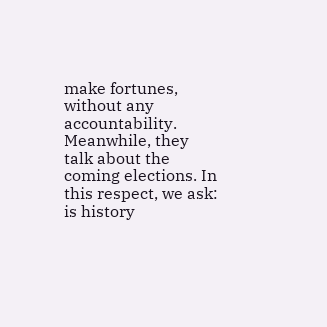make fortunes, without any accountability. Meanwhile, they talk about the coming elections. In this respect, we ask: is history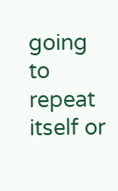going to repeat itself or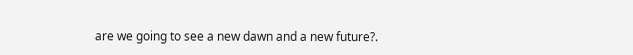are we going to see a new dawn and a new future?.